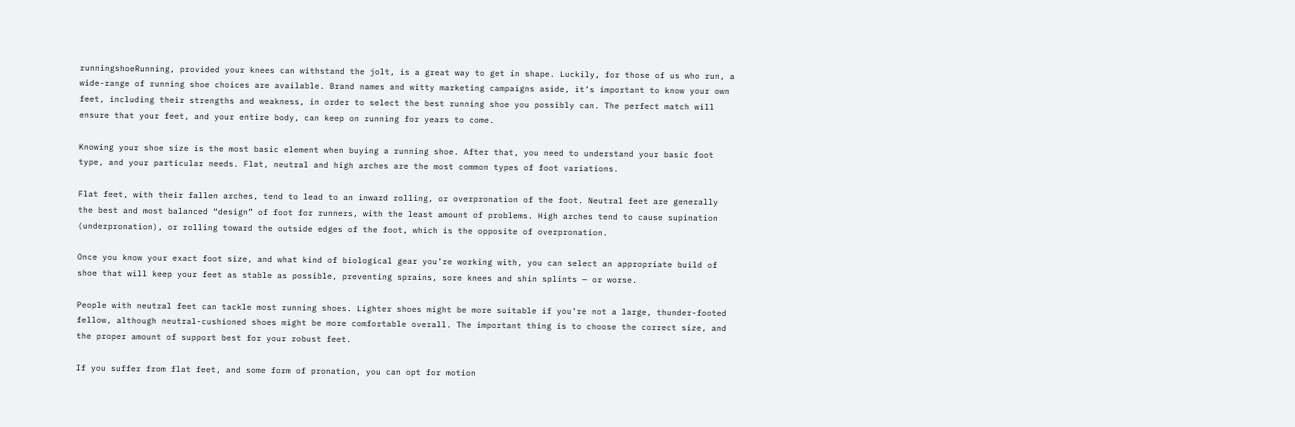runningshoeRunning, provided your knees can withstand the jolt, is a great way to get in shape. Luckily, for those of us who run, a wide-range of running shoe choices are available. Brand names and witty marketing campaigns aside, it’s important to know your own feet, including their strengths and weakness, in order to select the best running shoe you possibly can. The perfect match will ensure that your feet, and your entire body, can keep on running for years to come.

Knowing your shoe size is the most basic element when buying a running shoe. After that, you need to understand your basic foot type, and your particular needs. Flat, neutral and high arches are the most common types of foot variations.

Flat feet, with their fallen arches, tend to lead to an inward rolling, or overpronation of the foot. Neutral feet are generally the best and most balanced “design” of foot for runners, with the least amount of problems. High arches tend to cause supination (underpronation), or rolling toward the outside edges of the foot, which is the opposite of overpronation.

Once you know your exact foot size, and what kind of biological gear you’re working with, you can select an appropriate build of shoe that will keep your feet as stable as possible, preventing sprains, sore knees and shin splints — or worse.

People with neutral feet can tackle most running shoes. Lighter shoes might be more suitable if you’re not a large, thunder-footed fellow, although neutral-cushioned shoes might be more comfortable overall. The important thing is to choose the correct size, and the proper amount of support best for your robust feet.

If you suffer from flat feet, and some form of pronation, you can opt for motion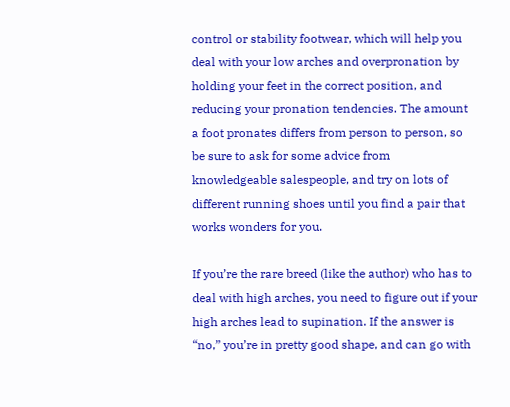control or stability footwear, which will help you deal with your low arches and overpronation by holding your feet in the correct position, and reducing your pronation tendencies. The amount a foot pronates differs from person to person, so be sure to ask for some advice from knowledgeable salespeople, and try on lots of different running shoes until you find a pair that works wonders for you.

If you’re the rare breed (like the author) who has to deal with high arches, you need to figure out if your high arches lead to supination. If the answer is “no,” you’re in pretty good shape, and can go with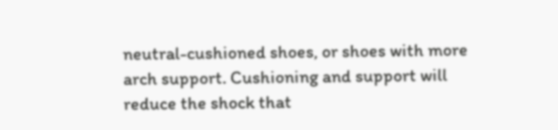neutral-cushioned shoes, or shoes with more arch support. Cushioning and support will reduce the shock that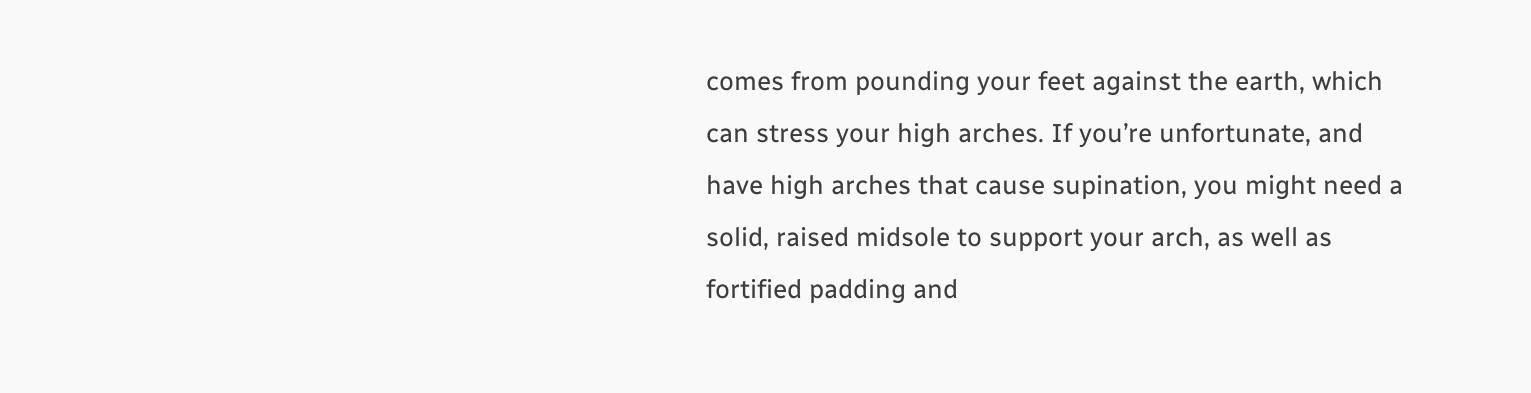comes from pounding your feet against the earth, which can stress your high arches. If you’re unfortunate, and have high arches that cause supination, you might need a solid, raised midsole to support your arch, as well as fortified padding and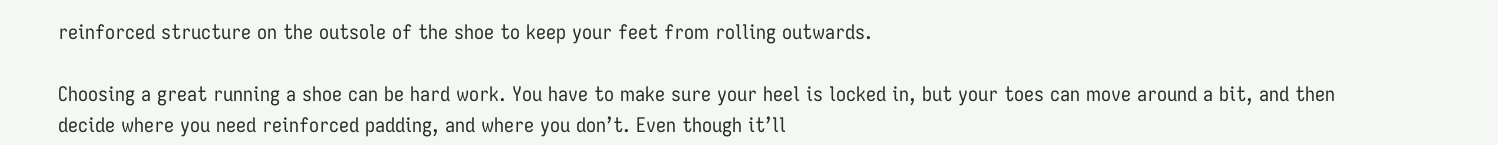reinforced structure on the outsole of the shoe to keep your feet from rolling outwards.

Choosing a great running a shoe can be hard work. You have to make sure your heel is locked in, but your toes can move around a bit, and then decide where you need reinforced padding, and where you don’t. Even though it’ll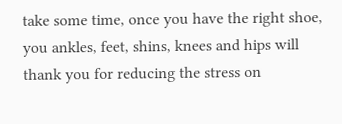take some time, once you have the right shoe, you ankles, feet, shins, knees and hips will thank you for reducing the stress on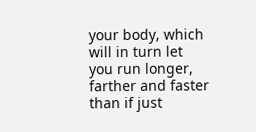your body, which will in turn let you run longer, farther and faster than if just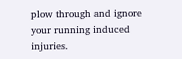plow through and ignore your running induced injuries.